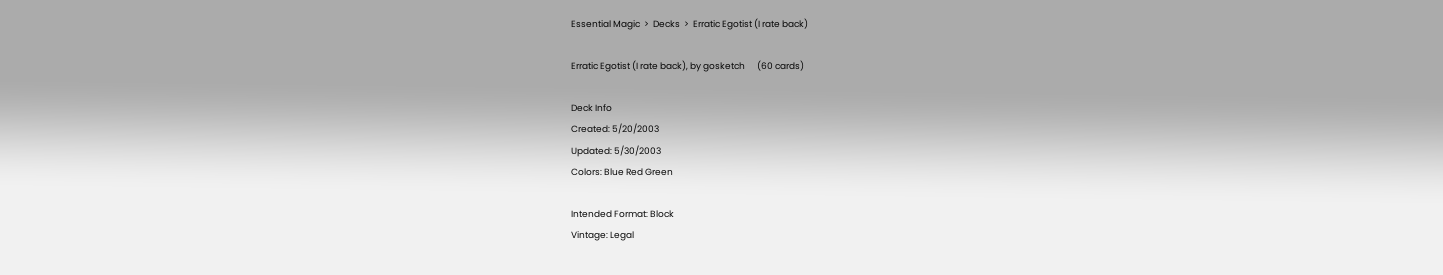Essential Magic  >  Decks  >  Erratic Egotist (I rate back)

Erratic Egotist (I rate back), by gosketch      (60 cards)

Deck Info
Created: 5/20/2003
Updated: 5/30/2003
Colors: Blue Red Green

Intended Format: Block
Vintage: Legal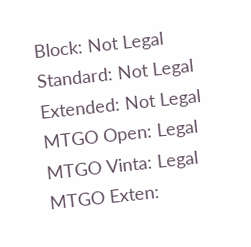Block: Not Legal
Standard: Not Legal
Extended: Not Legal
MTGO Open: Legal
MTGO Vinta: Legal
MTGO Exten: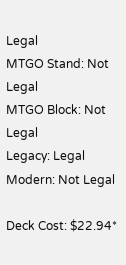Legal
MTGO Stand: Not Legal
MTGO Block: Not Legal
Legacy: Legal
Modern: Not Legal

Deck Cost: $22.94*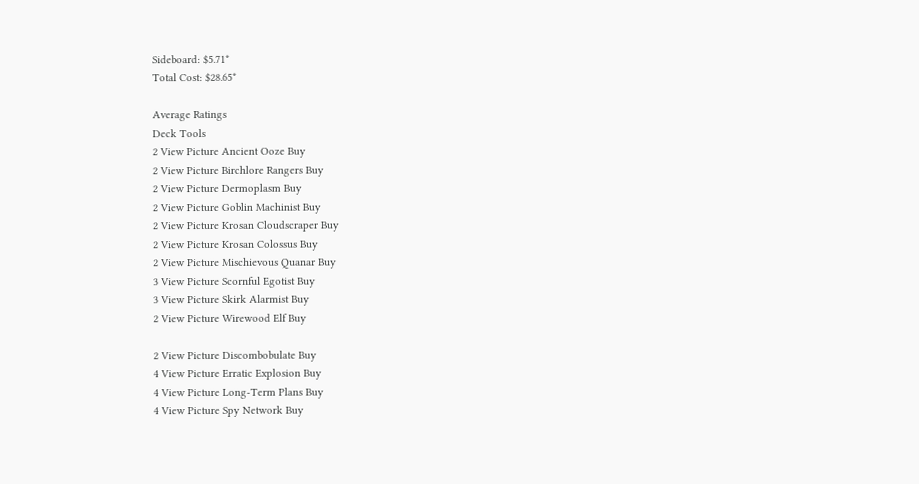Sideboard: $5.71*
Total Cost: $28.65*

Average Ratings
Deck Tools
2 View Picture Ancient Ooze Buy
2 View Picture Birchlore Rangers Buy
2 View Picture Dermoplasm Buy
2 View Picture Goblin Machinist Buy
2 View Picture Krosan Cloudscraper Buy
2 View Picture Krosan Colossus Buy
2 View Picture Mischievous Quanar Buy
3 View Picture Scornful Egotist Buy
3 View Picture Skirk Alarmist Buy
2 View Picture Wirewood Elf Buy

2 View Picture Discombobulate Buy
4 View Picture Erratic Explosion Buy
4 View Picture Long-Term Plans Buy
4 View Picture Spy Network Buy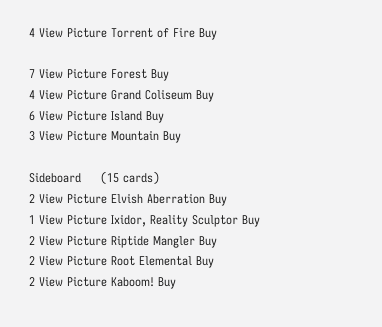4 View Picture Torrent of Fire Buy

7 View Picture Forest Buy
4 View Picture Grand Coliseum Buy
6 View Picture Island Buy
3 View Picture Mountain Buy

Sideboard     (15 cards)
2 View Picture Elvish Aberration Buy
1 View Picture Ixidor, Reality Sculptor Buy
2 View Picture Riptide Mangler Buy
2 View Picture Root Elemental Buy
2 View Picture Kaboom! Buy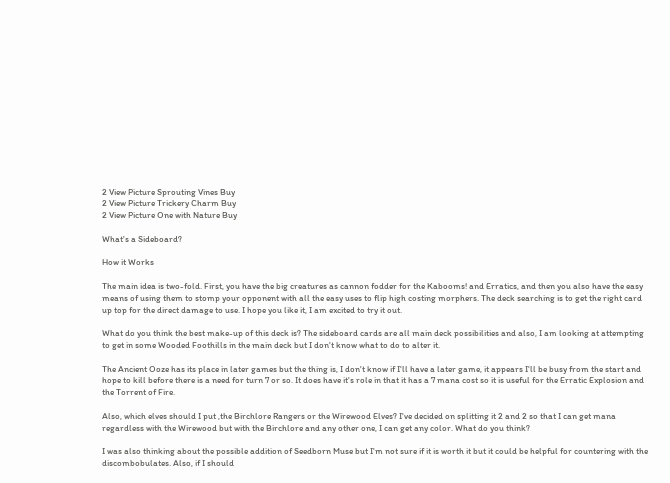2 View Picture Sprouting Vines Buy
2 View Picture Trickery Charm Buy
2 View Picture One with Nature Buy

What's a Sideboard?

How it Works

The main idea is two-fold. First, you have the big creatures as cannon fodder for the Kabooms! and Erratics, and then you also have the easy means of using them to stomp your opponent with all the easy uses to flip high costing morphers. The deck searching is to get the right card up top for the direct damage to use. I hope you like it, I am excited to try it out.

What do you think the best make-up of this deck is? The sideboard cards are all main deck possibilities and also, I am looking at attempting to get in some Wooded Foothills in the main deck but I don't know what to do to alter it.

The Ancient Ooze has its place in later games but the thing is, I don't know if I'll have a later game, it appears I'll be busy from the start and hope to kill before there is a need for turn 7 or so. It does have it's role in that it has a 7 mana cost so it is useful for the Erratic Explosion and the Torrent of Fire.

Also, which elves should I put ,the Birchlore Rangers or the Wirewood Elves? I've decided on splitting it 2 and 2 so that I can get mana regardless with the Wirewood but with the Birchlore and any other one, I can get any color. What do you think?

I was also thinking about the possible addition of Seedborn Muse but I'm not sure if it is worth it but it could be helpful for countering with the discombobulates. Also, if I should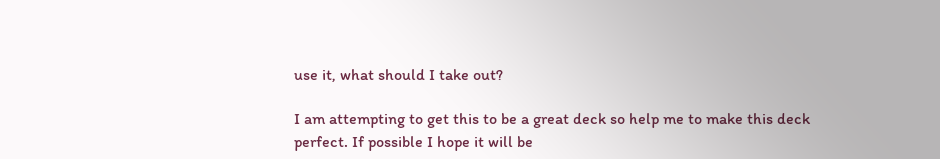use it, what should I take out?

I am attempting to get this to be a great deck so help me to make this deck perfect. If possible I hope it will be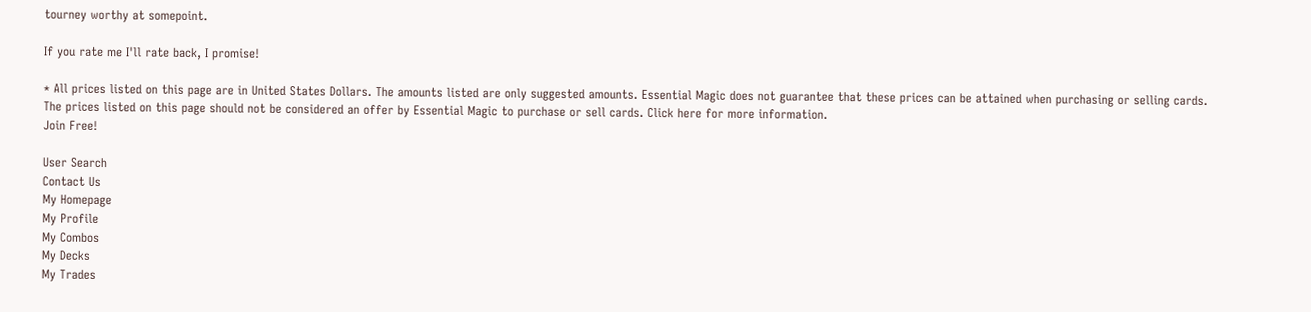tourney worthy at somepoint.

If you rate me I'll rate back, I promise!

* All prices listed on this page are in United States Dollars. The amounts listed are only suggested amounts. Essential Magic does not guarantee that these prices can be attained when purchasing or selling cards. The prices listed on this page should not be considered an offer by Essential Magic to purchase or sell cards. Click here for more information.
Join Free!

User Search
Contact Us
My Homepage
My Profile
My Combos
My Decks
My Trades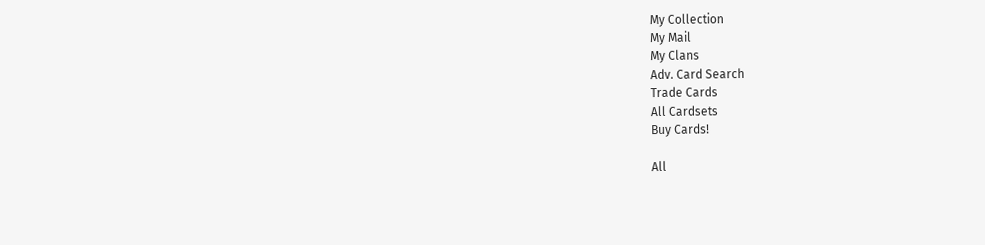My Collection
My Mail
My Clans
Adv. Card Search
Trade Cards
All Cardsets
Buy Cards!

All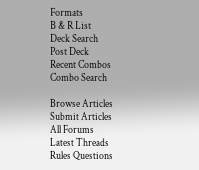Formats
B & R List
Deck Search
Post Deck
Recent Combos
Combo Search

Browse Articles
Submit Articles
All Forums
Latest Threads
Rules Questions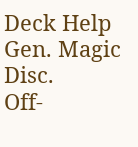Deck Help
Gen. Magic Disc.
Off-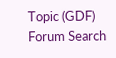Topic (GDF)
Forum Search